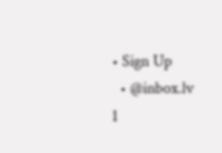• Sign Up
  • @inbox.lv
1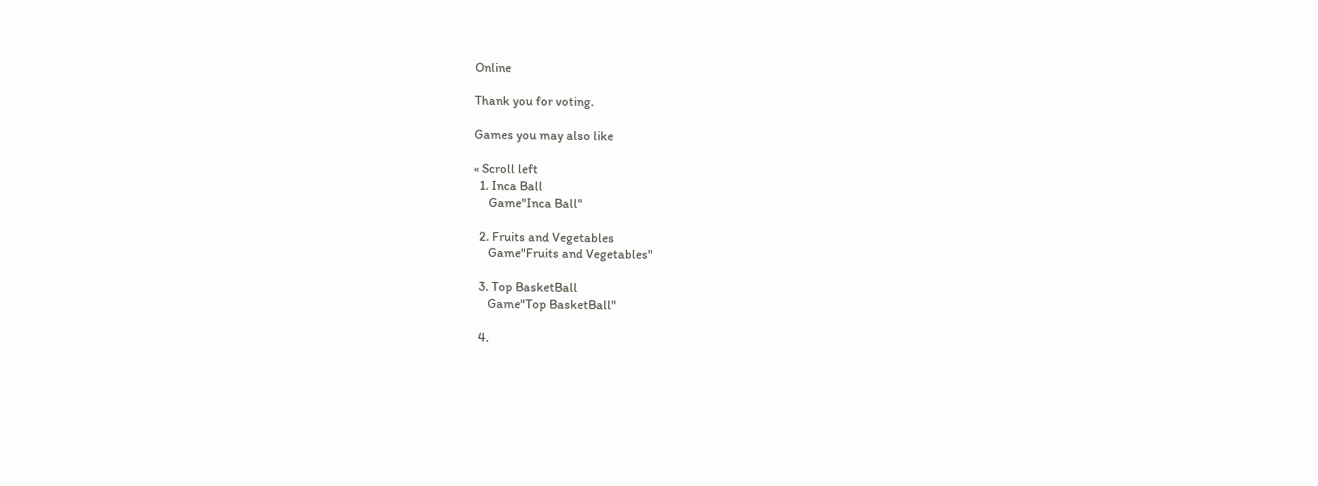Online

Thank you for voting.

Games you may also like

« Scroll left
  1. Inca Ball
     Game"Inca Ball"

  2. Fruits and Vegetables
     Game"Fruits and Vegetables"

  3. Top BasketBall
     Game"Top BasketBall"

  4.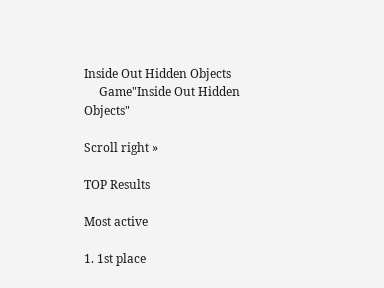Inside Out Hidden Objects
     Game"Inside Out Hidden Objects"

Scroll right »

TOP Results

Most active

1. 1st place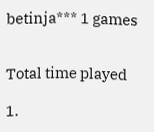betinja*** 1 games


Total time played

1.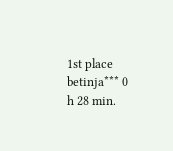1st place betinja*** 0 h 28 min.